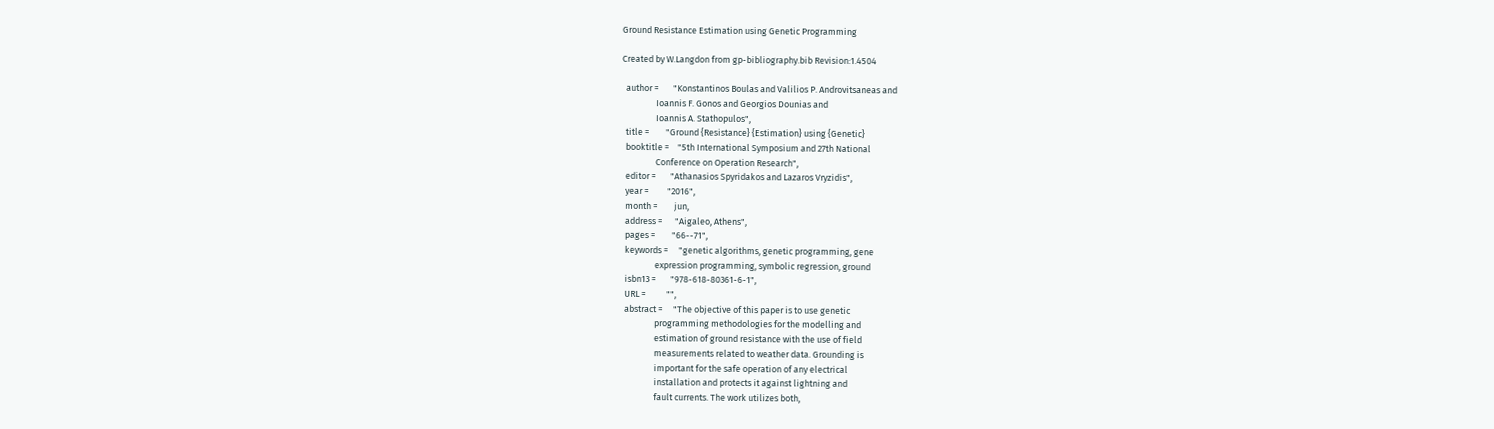Ground Resistance Estimation using Genetic Programming

Created by W.Langdon from gp-bibliography.bib Revision:1.4504

  author =       "Konstantinos Boulas and Valilios P. Androvitsaneas and
                 Ioannis F. Gonos and Georgios Dounias and
                 Ioannis A. Stathopulos",
  title =        "Ground {Resistance} {Estimation} using {Genetic}
  booktitle =    "5th International Symposium and 27th National
                 Conference on Operation Research",
  editor =       "Athanasios Spyridakos and Lazaros Vryzidis",
  year =         "2016",
  month =        jun,
  address =      "Aigaleo, Athens",
  pages =        "66--71",
  keywords =     "genetic algorithms, genetic programming, gene
                 expression programming, symbolic regression, ground
  isbn13 =       "978-618-80361-6-1",
  URL =          "",
  abstract =     "The objective of this paper is to use genetic
                 programming methodologies for the modelling and
                 estimation of ground resistance with the use of field
                 measurements related to weather data. Grounding is
                 important for the safe operation of any electrical
                 installation and protects it against lightning and
                 fault currents. The work utilizes both,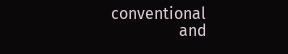conventional
                 and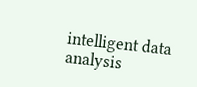intelligent data analysis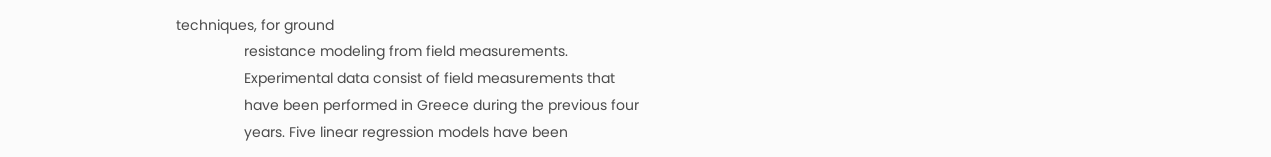techniques, for ground
                 resistance modeling from field measurements.
                 Experimental data consist of field measurements that
                 have been performed in Greece during the previous four
                 years. Five linear regression models have been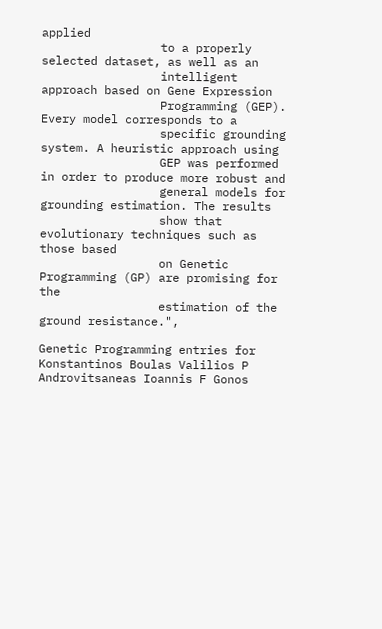applied
                 to a properly selected dataset, as well as an
                 intelligent approach based on Gene Expression
                 Programming (GEP). Every model corresponds to a
                 specific grounding system. A heuristic approach using
                 GEP was performed in order to produce more robust and
                 general models for grounding estimation. The results
                 show that evolutionary techniques such as those based
                 on Genetic Programming (GP) are promising for the
                 estimation of the ground resistance.",

Genetic Programming entries for Konstantinos Boulas Valilios P Androvitsaneas Ioannis F Gonos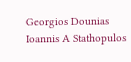Georgios Dounias Ioannis A Stathopulos